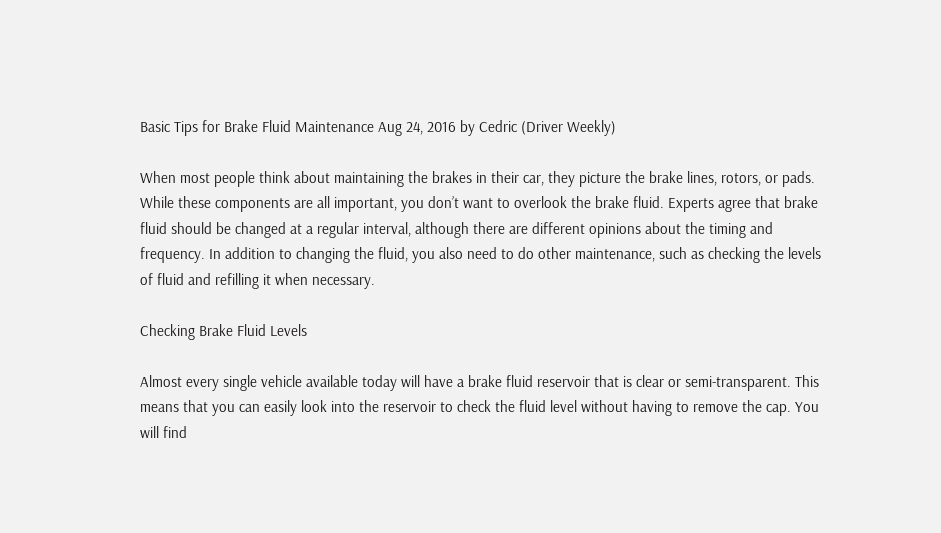Basic Tips for Brake Fluid Maintenance Aug 24, 2016 by Cedric (Driver Weekly)

When most people think about maintaining the brakes in their car, they picture the brake lines, rotors, or pads. While these components are all important, you don’t want to overlook the brake fluid. Experts agree that brake fluid should be changed at a regular interval, although there are different opinions about the timing and frequency. In addition to changing the fluid, you also need to do other maintenance, such as checking the levels of fluid and refilling it when necessary.

Checking Brake Fluid Levels

Almost every single vehicle available today will have a brake fluid reservoir that is clear or semi-transparent. This means that you can easily look into the reservoir to check the fluid level without having to remove the cap. You will find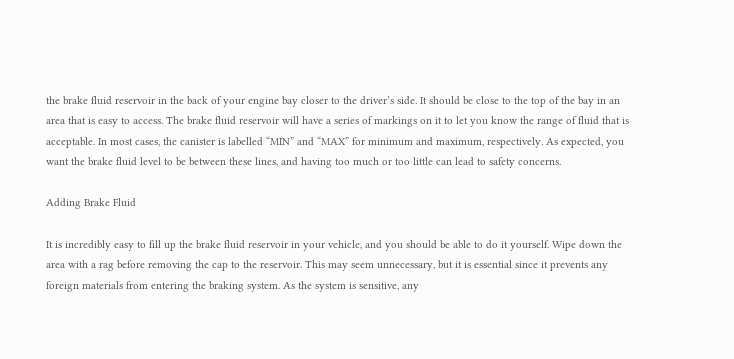the brake fluid reservoir in the back of your engine bay closer to the driver’s side. It should be close to the top of the bay in an area that is easy to access. The brake fluid reservoir will have a series of markings on it to let you know the range of fluid that is acceptable. In most cases, the canister is labelled “MIN” and “MAX” for minimum and maximum, respectively. As expected, you want the brake fluid level to be between these lines, and having too much or too little can lead to safety concerns.

Adding Brake Fluid

It is incredibly easy to fill up the brake fluid reservoir in your vehicle, and you should be able to do it yourself. Wipe down the area with a rag before removing the cap to the reservoir. This may seem unnecessary, but it is essential since it prevents any foreign materials from entering the braking system. As the system is sensitive, any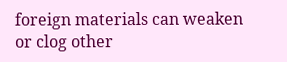foreign materials can weaken or clog other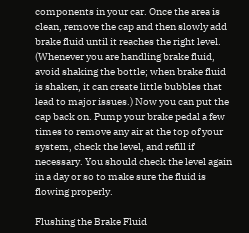components in your car. Once the area is clean, remove the cap and then slowly add brake fluid until it reaches the right level. (Whenever you are handling brake fluid, avoid shaking the bottle; when brake fluid is shaken, it can create little bubbles that lead to major issues.) Now you can put the cap back on. Pump your brake pedal a few times to remove any air at the top of your system, check the level, and refill if necessary. You should check the level again in a day or so to make sure the fluid is flowing properly.

Flushing the Brake Fluid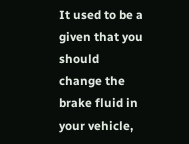It used to be a given that you should change the brake fluid in your vehicle,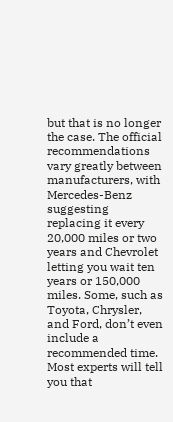but that is no longer the case. The official recommendations vary greatly between manufacturers, with Mercedes-Benz suggesting replacing it every 20,000 miles or two years and Chevrolet letting you wait ten years or 150,000 miles. Some, such as Toyota, Chrysler, and Ford, don’t even include a recommended time. Most experts will tell you that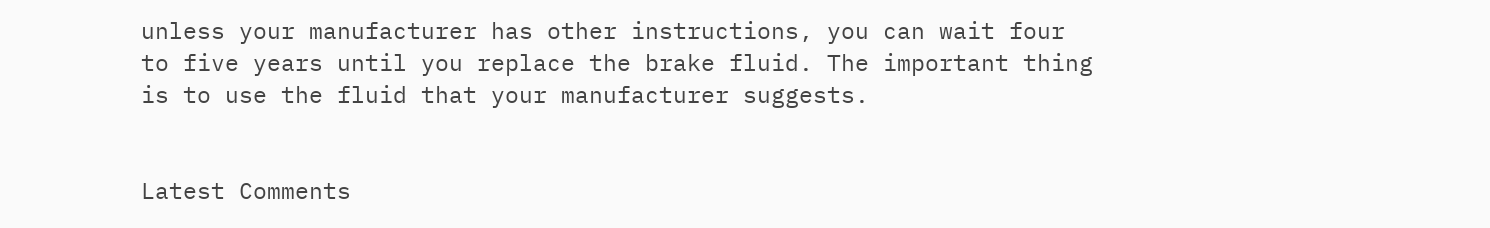unless your manufacturer has other instructions, you can wait four to five years until you replace the brake fluid. The important thing is to use the fluid that your manufacturer suggests.


Latest Comments